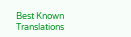Best Known Translations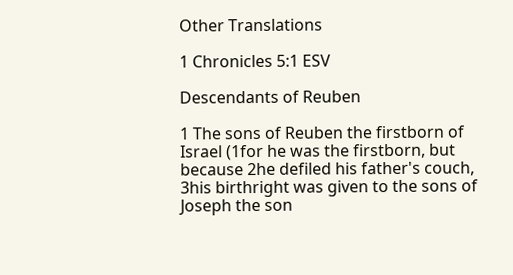Other Translations

1 Chronicles 5:1 ESV

Descendants of Reuben

1 The sons of Reuben the firstborn of Israel (1for he was the firstborn, but because 2he defiled his father's couch, 3his birthright was given to the sons of Joseph the son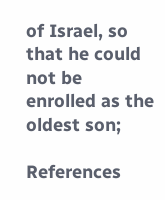of Israel, so that he could not be enrolled as the oldest son;

References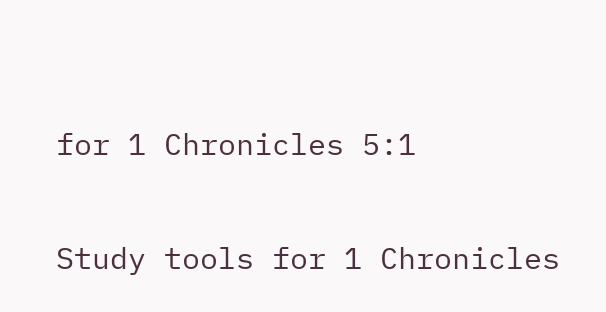for 1 Chronicles 5:1

Study tools for 1 Chronicles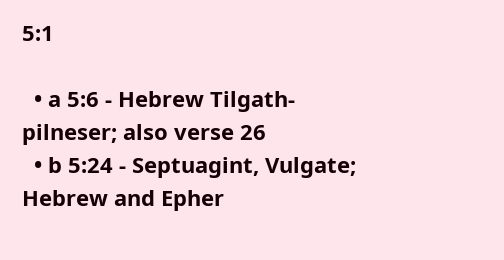5:1

  • a 5:6 - Hebrew Tilgath-pilneser; also verse 26
  • b 5:24 - Septuagint, Vulgate; Hebrew and Epher